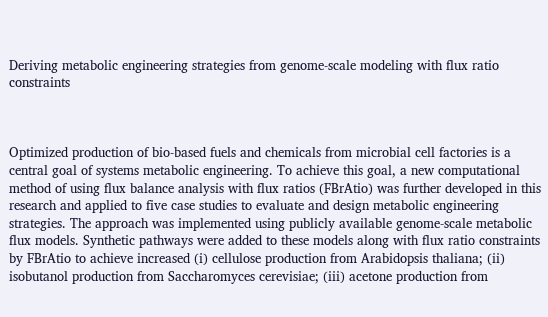Deriving metabolic engineering strategies from genome-scale modeling with flux ratio constraints



Optimized production of bio-based fuels and chemicals from microbial cell factories is a central goal of systems metabolic engineering. To achieve this goal, a new computational method of using flux balance analysis with flux ratios (FBrAtio) was further developed in this research and applied to five case studies to evaluate and design metabolic engineering strategies. The approach was implemented using publicly available genome-scale metabolic flux models. Synthetic pathways were added to these models along with flux ratio constraints by FBrAtio to achieve increased (i) cellulose production from Arabidopsis thaliana; (ii) isobutanol production from Saccharomyces cerevisiae; (iii) acetone production from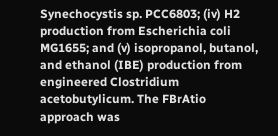Synechocystis sp. PCC6803; (iv) H2 production from Escherichia coli MG1655; and (v) isopropanol, butanol, and ethanol (IBE) production from engineered Clostridium acetobutylicum. The FBrAtio approach was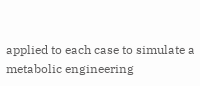applied to each case to simulate a metabolic engineering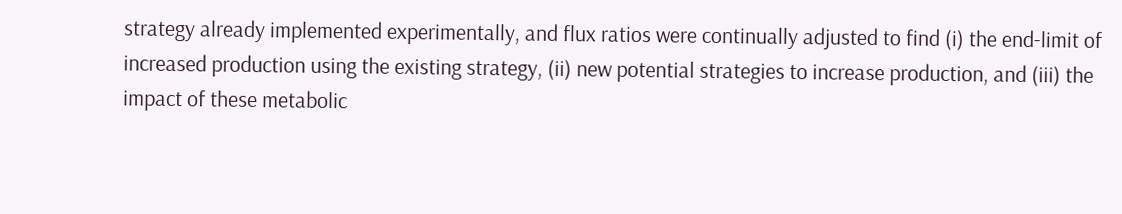strategy already implemented experimentally, and flux ratios were continually adjusted to find (i) the end-limit of increased production using the existing strategy, (ii) new potential strategies to increase production, and (iii) the impact of these metabolic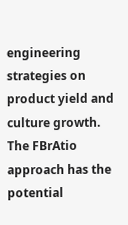engineering strategies on product yield and culture growth. The FBrAtio approach has the potential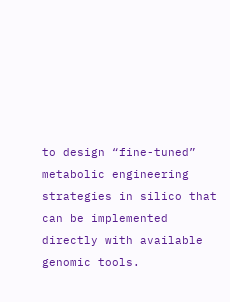to design “fine-tuned” metabolic engineering strategies in silico that can be implemented directly with available genomic tools.